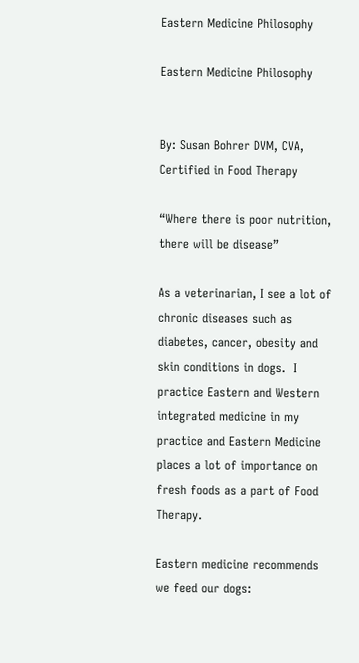Eastern Medicine Philosophy

Eastern Medicine Philosophy


By: Susan Bohrer DVM, CVA, Certified in Food Therapy

“Where there is poor nutrition, there will be disease”

As a veterinarian, I see a lot of chronic diseases such as diabetes, cancer, obesity and skin conditions in dogs.  I practice Eastern and Western integrated medicine in my practice and Eastern Medicine places a lot of importance on fresh foods as a part of Food Therapy.

Eastern medicine recommends we feed our dogs: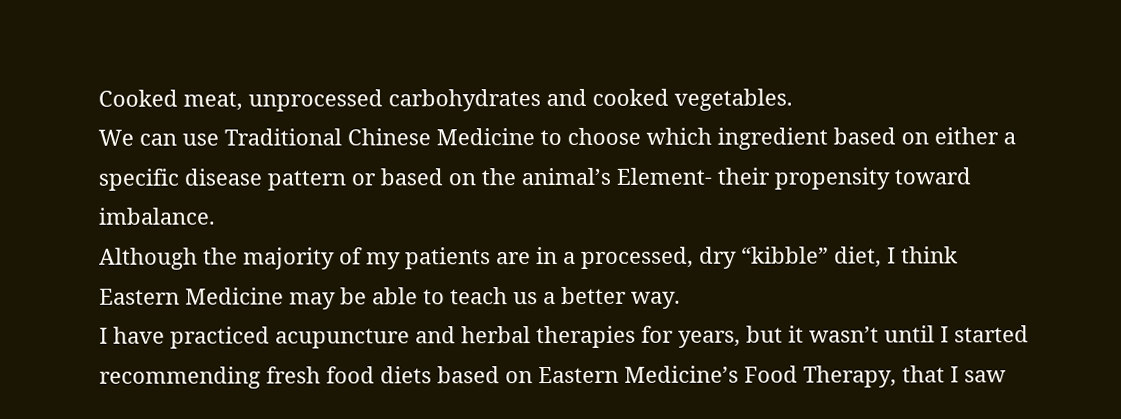Cooked meat, unprocessed carbohydrates and cooked vegetables.
We can use Traditional Chinese Medicine to choose which ingredient based on either a specific disease pattern or based on the animal’s Element- their propensity toward imbalance.
Although the majority of my patients are in a processed, dry “kibble” diet, I think Eastern Medicine may be able to teach us a better way.
I have practiced acupuncture and herbal therapies for years, but it wasn’t until I started recommending fresh food diets based on Eastern Medicine’s Food Therapy, that I saw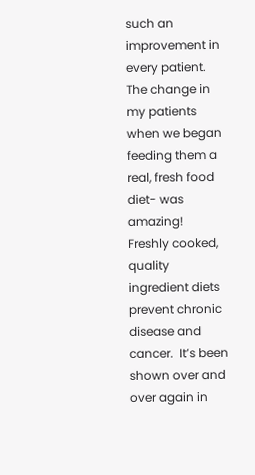such an improvement in every patient.
The change in my patients when we began feeding them a real, fresh food diet- was amazing!
Freshly cooked, quality ingredient diets prevent chronic disease and cancer.  It’s been shown over and over again in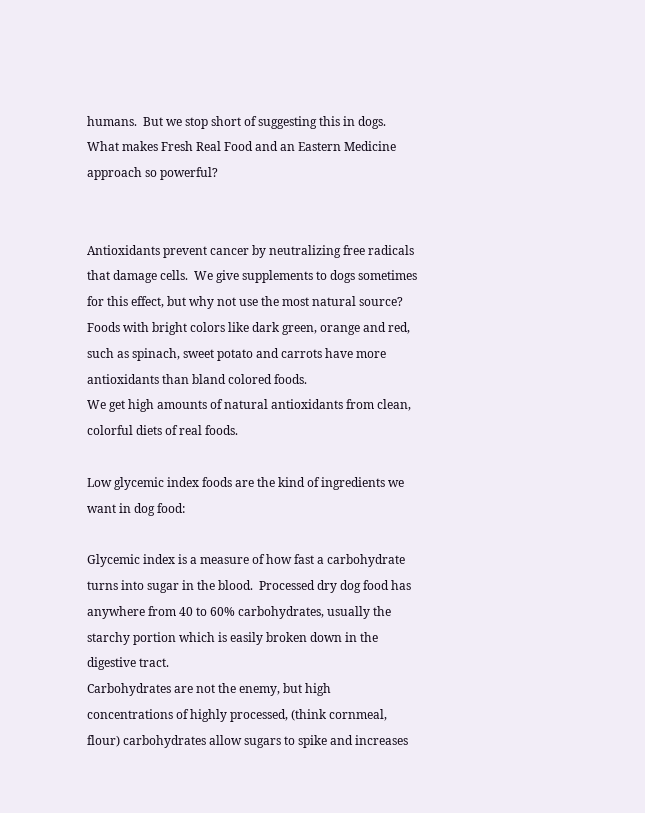humans.  But we stop short of suggesting this in dogs.
What makes Fresh Real Food and an Eastern Medicine approach so powerful?


Antioxidants prevent cancer by neutralizing free radicals that damage cells.  We give supplements to dogs sometimes for this effect, but why not use the most natural source?
Foods with bright colors like dark green, orange and red, such as spinach, sweet potato and carrots have more antioxidants than bland colored foods.
We get high amounts of natural antioxidants from clean, colorful diets of real foods.

Low glycemic index foods are the kind of ingredients we want in dog food:

Glycemic index is a measure of how fast a carbohydrate turns into sugar in the blood.  Processed dry dog food has anywhere from 40 to 60% carbohydrates, usually the starchy portion which is easily broken down in the digestive tract.
Carbohydrates are not the enemy, but high concentrations of highly processed, (think cornmeal, flour) carbohydrates allow sugars to spike and increases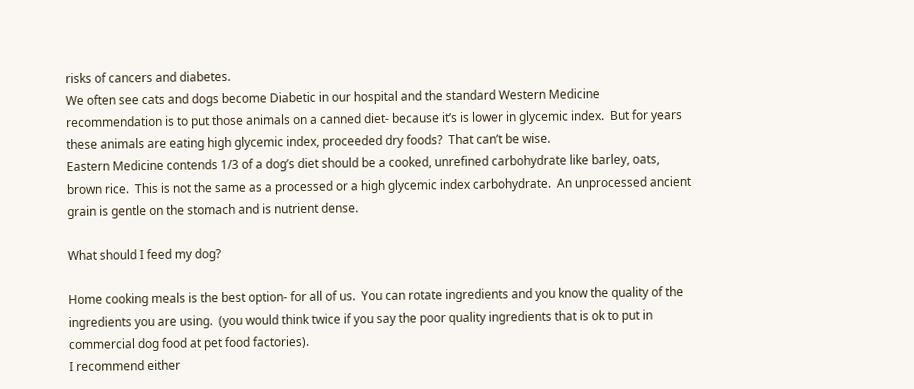risks of cancers and diabetes.
We often see cats and dogs become Diabetic in our hospital and the standard Western Medicine recommendation is to put those animals on a canned diet- because it’s is lower in glycemic index.  But for years these animals are eating high glycemic index, proceeded dry foods?  That can’t be wise.
Eastern Medicine contends 1/3 of a dog’s diet should be a cooked, unrefined carbohydrate like barley, oats, brown rice.  This is not the same as a processed or a high glycemic index carbohydrate.  An unprocessed ancient grain is gentle on the stomach and is nutrient dense.

What should I feed my dog?

Home cooking meals is the best option- for all of us.  You can rotate ingredients and you know the quality of the ingredients you are using.  (you would think twice if you say the poor quality ingredients that is ok to put in commercial dog food at pet food factories).
I recommend either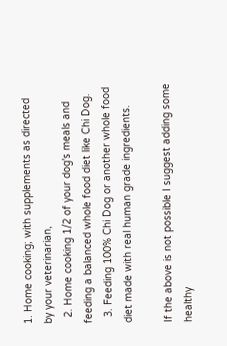1. Home cooking; with supplements as directed by your veterinarian,
  2. Home cooking 1/2 of your dog's meals and feeding a balanced whole food diet like Chi Dog.
  3. Feeding 100% Chi Dog or another whole food diet made with real human grade ingredients.

If the above is not possible I suggest adding some healthy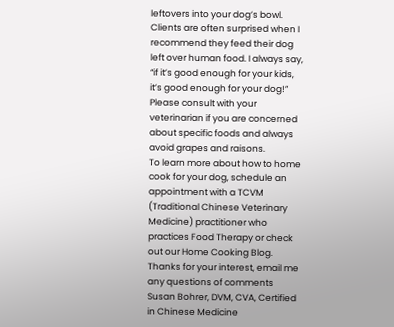leftovers into your dog’s bowl.  Clients are often surprised when I recommend they feed their dog left over human food. I always say, “if it’s good enough for your kids, it’s good enough for your dog!”  Please consult with your veterinarian if you are concerned about specific foods and always avoid grapes and raisons.
To learn more about how to home cook for your dog, schedule an appointment with a TCVM (Traditional Chinese Veterinary Medicine) practitioner who practices Food Therapy or check out our Home Cooking Blog.
Thanks for your interest, email me any questions of comments
Susan Bohrer, DVM, CVA, Certified in Chinese Medicine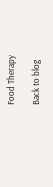Food Therapy

Back to blog